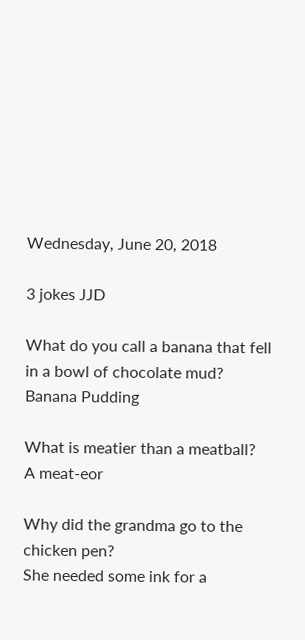Wednesday, June 20, 2018

3 jokes JJD

What do you call a banana that fell in a bowl of chocolate mud?
Banana Pudding

What is meatier than a meatball?
A meat-eor

Why did the grandma go to the chicken pen?
She needed some ink for a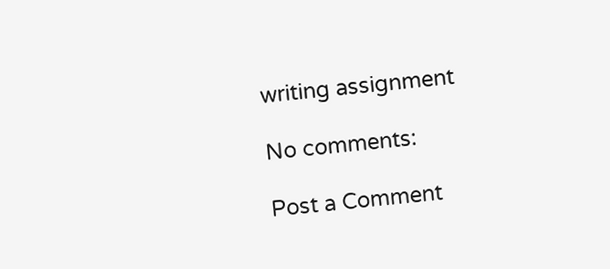writing assignment

No comments:

Post a Comment